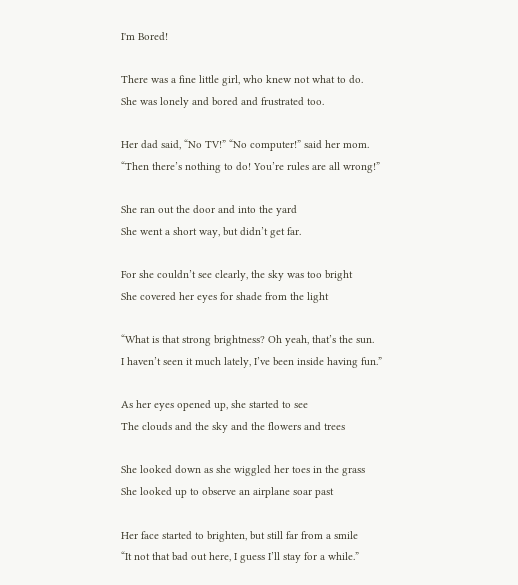I'm Bored!

There was a fine little girl, who knew not what to do.
She was lonely and bored and frustrated too.

Her dad said, “No TV!” “No computer!” said her mom.
“Then there’s nothing to do! You’re rules are all wrong!”

She ran out the door and into the yard
She went a short way, but didn’t get far.

For she couldn’t see clearly, the sky was too bright
She covered her eyes for shade from the light

“What is that strong brightness? Oh yeah, that’s the sun.
I haven’t seen it much lately, I’ve been inside having fun.”

As her eyes opened up, she started to see
The clouds and the sky and the flowers and trees

She looked down as she wiggled her toes in the grass
She looked up to observe an airplane soar past

Her face started to brighten, but still far from a smile
“It not that bad out here, I guess I’ll stay for a while.”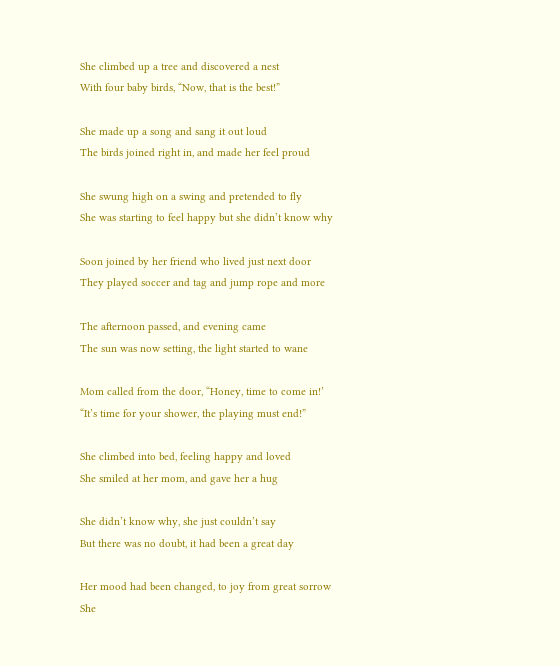She climbed up a tree and discovered a nest
With four baby birds, “Now, that is the best!”

She made up a song and sang it out loud
The birds joined right in, and made her feel proud

She swung high on a swing and pretended to fly
She was starting to feel happy but she didn’t know why

Soon joined by her friend who lived just next door
They played soccer and tag and jump rope and more

The afternoon passed, and evening came
The sun was now setting, the light started to wane

Mom called from the door, “Honey, time to come in!’
“It’s time for your shower, the playing must end!”

She climbed into bed, feeling happy and loved
She smiled at her mom, and gave her a hug

She didn’t know why, she just couldn’t say
But there was no doubt, it had been a great day

Her mood had been changed, to joy from great sorrow
She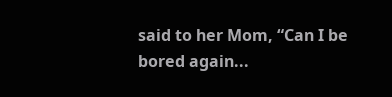said to her Mom, “Can I be bored again...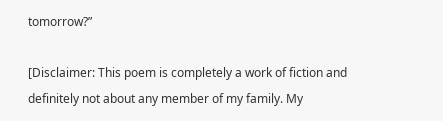tomorrow?”

[Disclaimer: This poem is completely a work of fiction and definitely not about any member of my family. My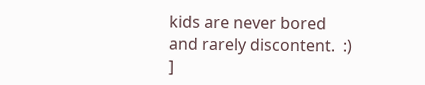kids are never bored and rarely discontent.  :) ]